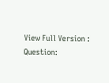View Full Version : Question: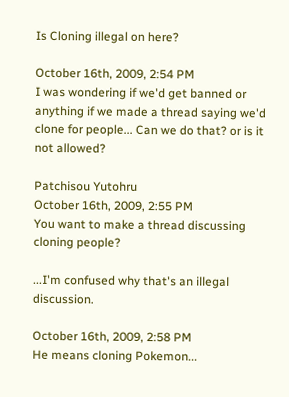Is Cloning illegal on here?

October 16th, 2009, 2:54 PM
I was wondering if we'd get banned or anything if we made a thread saying we'd clone for people... Can we do that? or is it not allowed?

Patchisou Yutohru
October 16th, 2009, 2:55 PM
You want to make a thread discussing cloning people?

...I'm confused why that's an illegal discussion.

October 16th, 2009, 2:58 PM
He means cloning Pokemon...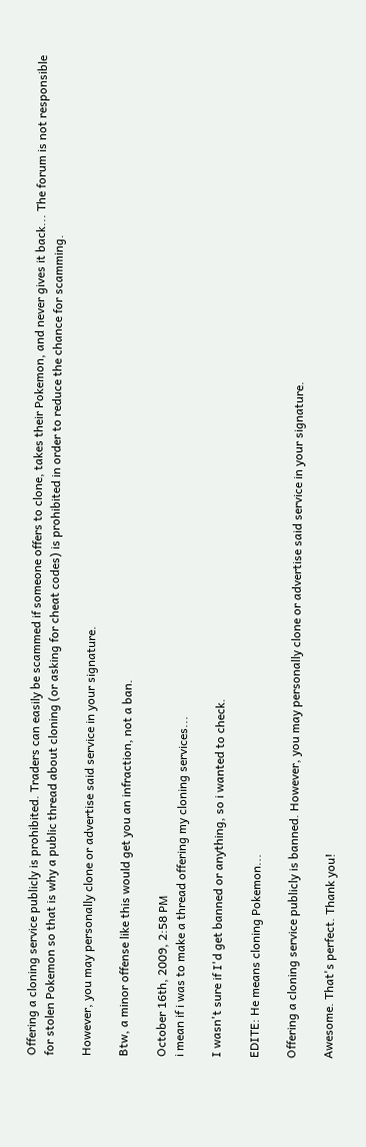Offering a cloning service publicly is prohibited. Traders can easily be scammed if someone offers to clone, takes their Pokemon, and never gives it back... The forum is not responsible for stolen Pokemon so that is why a public thread about cloning (or asking for cheat codes) is prohibited in order to reduce the chance for scamming.

However, you may personally clone or advertise said service in your signature.

Btw, a minor offense like this would get you an infraction, not a ban.

October 16th, 2009, 2:58 PM
i mean if i was to make a thread offering my cloning services...

I wasn't sure if I'd get banned or anything, so i wanted to check.

EDITE: He means cloning Pokemon...

Offering a cloning service publicly is banned. However, you may personally clone or advertise said service in your signature.

Awesome. That's perfect. Thank you!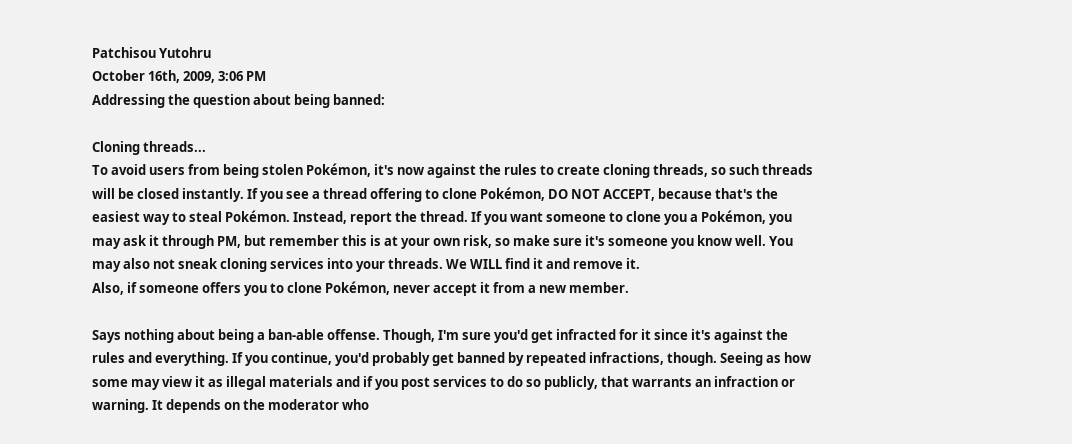Patchisou Yutohru
October 16th, 2009, 3:06 PM
Addressing the question about being banned:

Cloning threads...
To avoid users from being stolen Pokémon, it's now against the rules to create cloning threads, so such threads will be closed instantly. If you see a thread offering to clone Pokémon, DO NOT ACCEPT, because that's the easiest way to steal Pokémon. Instead, report the thread. If you want someone to clone you a Pokémon, you may ask it through PM, but remember this is at your own risk, so make sure it's someone you know well. You may also not sneak cloning services into your threads. We WILL find it and remove it.
Also, if someone offers you to clone Pokémon, never accept it from a new member.

Says nothing about being a ban-able offense. Though, I'm sure you'd get infracted for it since it's against the rules and everything. If you continue, you'd probably get banned by repeated infractions, though. Seeing as how some may view it as illegal materials and if you post services to do so publicly, that warrants an infraction or warning. It depends on the moderator who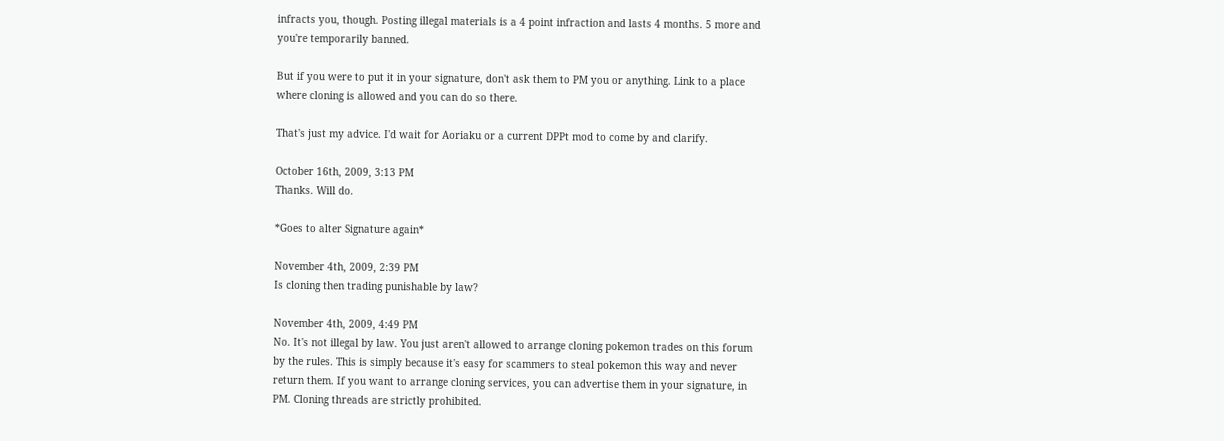infracts you, though. Posting illegal materials is a 4 point infraction and lasts 4 months. 5 more and you're temporarily banned.

But if you were to put it in your signature, don't ask them to PM you or anything. Link to a place where cloning is allowed and you can do so there.

That's just my advice. I'd wait for Aoriaku or a current DPPt mod to come by and clarify.

October 16th, 2009, 3:13 PM
Thanks. Will do.

*Goes to alter Signature again*

November 4th, 2009, 2:39 PM
Is cloning then trading punishable by law?

November 4th, 2009, 4:49 PM
No. It's not illegal by law. You just aren't allowed to arrange cloning pokemon trades on this forum by the rules. This is simply because it's easy for scammers to steal pokemon this way and never return them. If you want to arrange cloning services, you can advertise them in your signature, in PM. Cloning threads are strictly prohibited.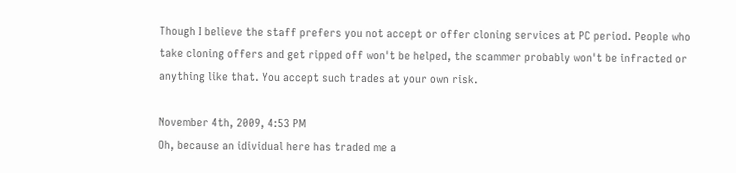Though I believe the staff prefers you not accept or offer cloning services at PC period. People who take cloning offers and get ripped off won't be helped, the scammer probably won't be infracted or anything like that. You accept such trades at your own risk.

November 4th, 2009, 4:53 PM
Oh, because an idividual here has traded me a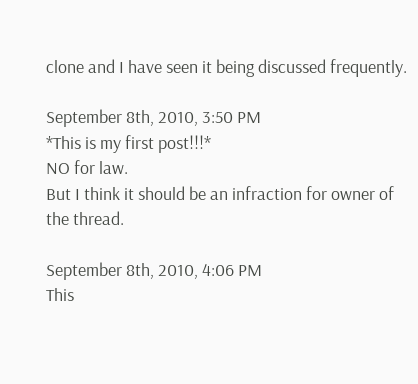clone and I have seen it being discussed frequently.

September 8th, 2010, 3:50 PM
*This is my first post!!!*
NO for law.
But I think it should be an infraction for owner of the thread.

September 8th, 2010, 4:06 PM
This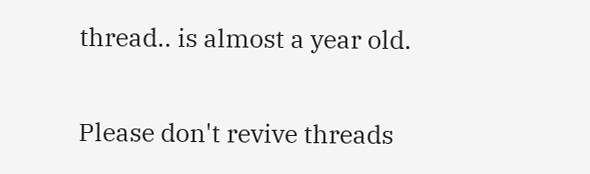thread.. is almost a year old.

Please don't revive threads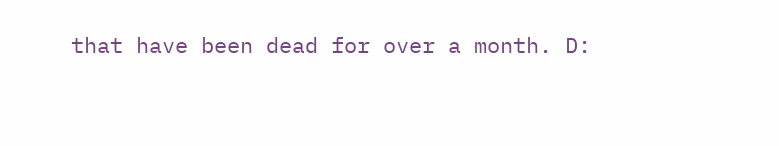that have been dead for over a month. D: